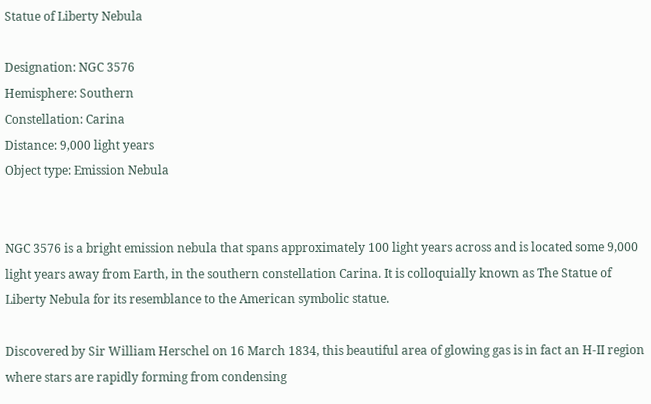Statue of Liberty Nebula

Designation: NGC 3576
Hemisphere: Southern
Constellation: Carina
Distance: 9,000 light years
Object type: Emission Nebula


NGC 3576 is a bright emission nebula that spans approximately 100 light years across and is located some 9,000 light years away from Earth, in the southern constellation Carina. It is colloquially known as The Statue of Liberty Nebula for its resemblance to the American symbolic statue.

Discovered by Sir William Herschel on 16 March 1834, this beautiful area of glowing gas is in fact an H-II region where stars are rapidly forming from condensing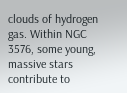clouds of hydrogen gas. Within NGC 3576, some young, massive stars contribute to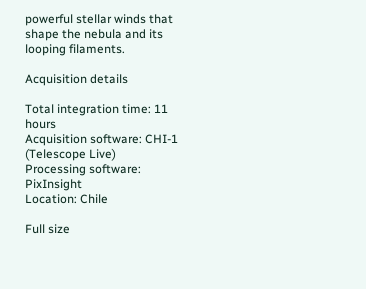powerful stellar winds that shape the nebula and its looping filaments.

Acquisition details

Total integration time: 11 hours
Acquisition software: CHI-1 (Telescope Live)
Processing software: PixInsight
Location: Chile

Full size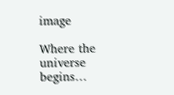image

Where the universe begins…